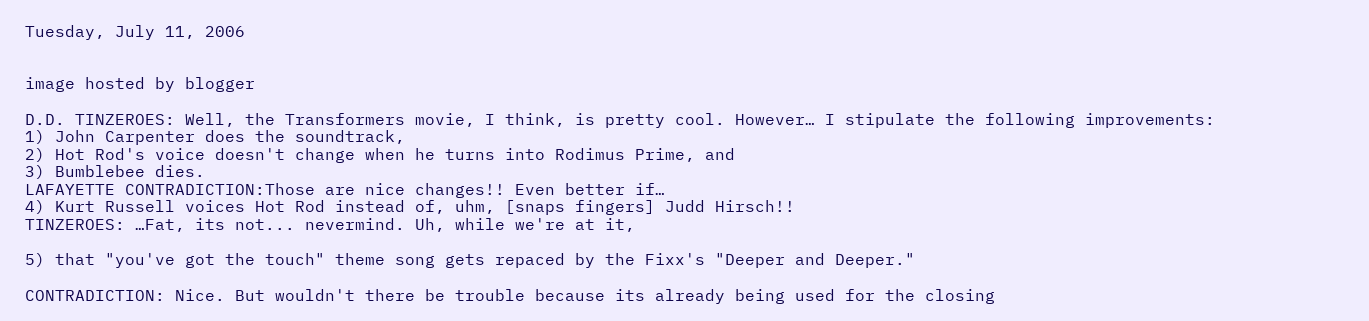Tuesday, July 11, 2006


image hosted by blogger

D.D. TINZEROES: Well, the Transformers movie, I think, is pretty cool. However… I stipulate the following improvements:
1) John Carpenter does the soundtrack,
2) Hot Rod's voice doesn't change when he turns into Rodimus Prime, and
3) Bumblebee dies.
LAFAYETTE CONTRADICTION:Those are nice changes!! Even better if…
4) Kurt Russell voices Hot Rod instead of, uhm, [snaps fingers] Judd Hirsch!!
TINZEROES: …Fat, its not... nevermind. Uh, while we're at it,

5) that "you've got the touch" theme song gets repaced by the Fixx's "Deeper and Deeper."

CONTRADICTION: Nice. But wouldn't there be trouble because its already being used for the closing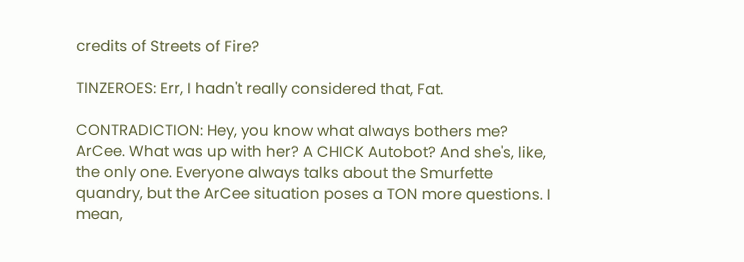credits of Streets of Fire?

TINZEROES: Err, I hadn't really considered that, Fat.

CONTRADICTION: Hey, you know what always bothers me? ArCee. What was up with her? A CHICK Autobot? And she's, like, the only one. Everyone always talks about the Smurfette quandry, but the ArCee situation poses a TON more questions. I mean,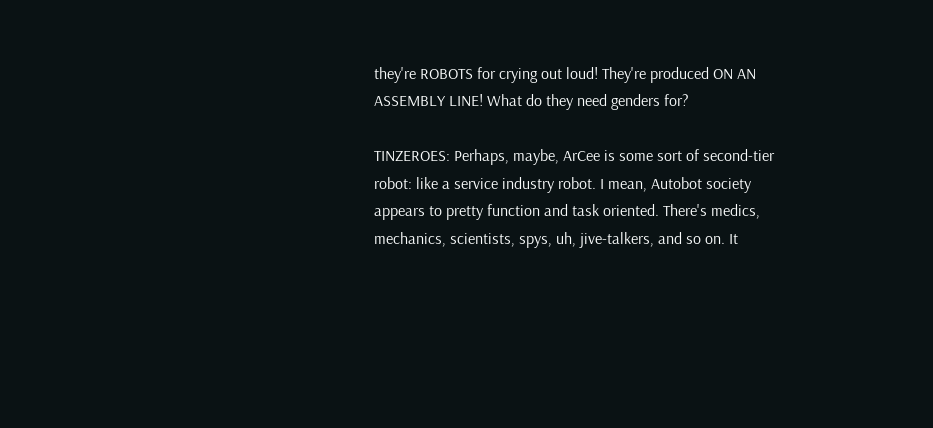they're ROBOTS for crying out loud! They're produced ON AN ASSEMBLY LINE! What do they need genders for?

TINZEROES: Perhaps, maybe, ArCee is some sort of second-tier robot: like a service industry robot. I mean, Autobot society appears to pretty function and task oriented. There's medics, mechanics, scientists, spys, uh, jive-talkers, and so on. It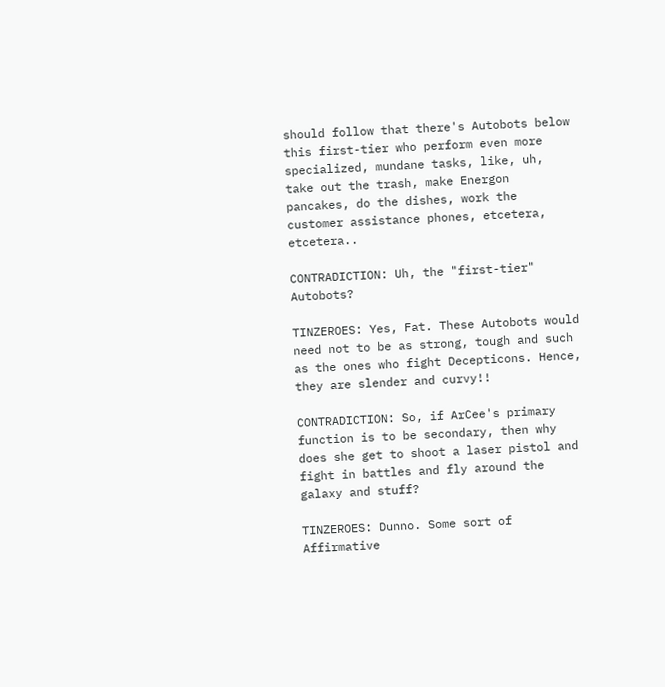should follow that there's Autobots below this first-tier who perform even more specialized, mundane tasks, like, uh, take out the trash, make Energon pancakes, do the dishes, work the customer assistance phones, etcetera, etcetera..

CONTRADICTION: Uh, the "first-tier" Autobots?

TINZEROES: Yes, Fat. These Autobots would need not to be as strong, tough and such as the ones who fight Decepticons. Hence, they are slender and curvy!!

CONTRADICTION: So, if ArCee's primary function is to be secondary, then why does she get to shoot a laser pistol and fight in battles and fly around the galaxy and stuff?

TINZEROES: Dunno. Some sort of Affirmative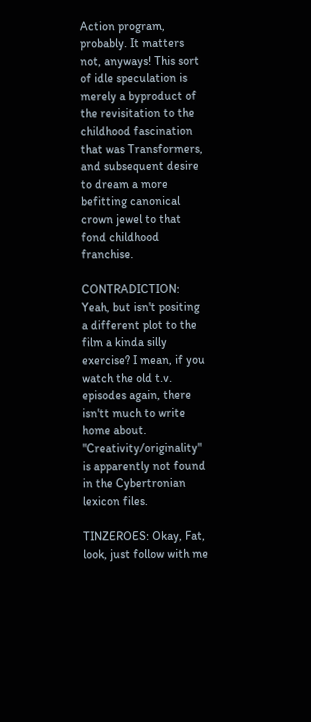Action program, probably. It matters not, anyways! This sort of idle speculation is merely a byproduct of the revisitation to the childhood fascination that was Transformers, and subsequent desire to dream a more befitting canonical crown jewel to that fond childhood franchise.

CONTRADICTION: Yeah, but isn't positing a different plot to the film a kinda silly exercise? I mean, if you watch the old t.v. episodes again, there isn'tt much to write home about. "Creativity/originality" is apparently not found in the Cybertronian lexicon files.

TINZEROES: Okay, Fat, look, just follow with me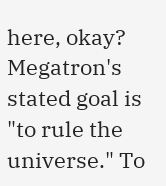here, okay? Megatron's stated goal is "to rule the universe." To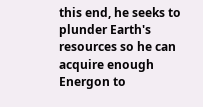this end, he seeks to plunder Earth's resources so he can acquire enough Energon to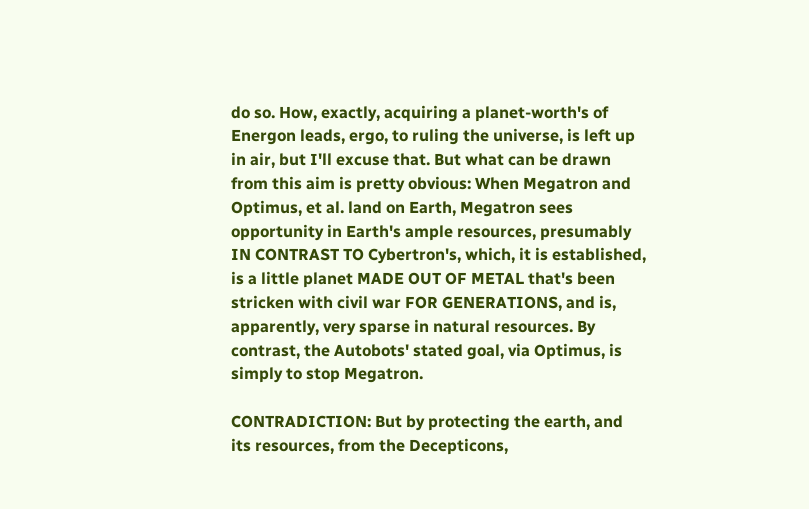do so. How, exactly, acquiring a planet-worth's of Energon leads, ergo, to ruling the universe, is left up in air, but I'll excuse that. But what can be drawn from this aim is pretty obvious: When Megatron and Optimus, et al. land on Earth, Megatron sees opportunity in Earth's ample resources, presumably IN CONTRAST TO Cybertron's, which, it is established, is a little planet MADE OUT OF METAL that's been stricken with civil war FOR GENERATIONS, and is, apparently, very sparse in natural resources. By contrast, the Autobots' stated goal, via Optimus, is simply to stop Megatron.

CONTRADICTION: But by protecting the earth, and its resources, from the Decepticons,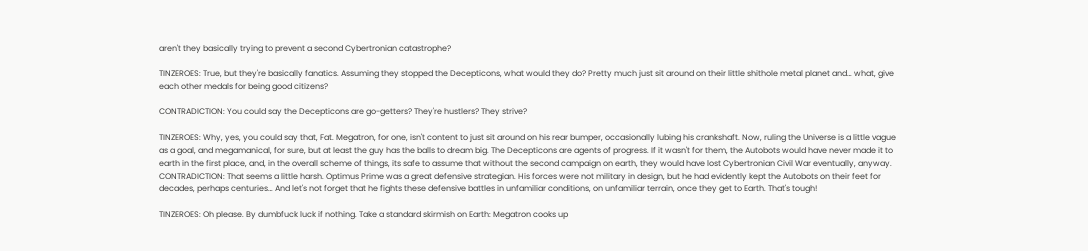aren't they basically trying to prevent a second Cybertronian catastrophe?

TINZEROES: True, but they're basically fanatics. Assuming they stopped the Decepticons, what would they do? Pretty much just sit around on their little shithole metal planet and… what, give each other medals for being good citizens?

CONTRADICTION: You could say the Decepticons are go-getters? They're hustlers? They strive?

TINZEROES: Why, yes, you could say that, Fat. Megatron, for one, isn't content to just sit around on his rear bumper, occasionally lubing his crankshaft. Now, ruling the Universe is a little vague as a goal, and megamanical, for sure, but at least the guy has the balls to dream big. The Decepticons are agents of progress. If it wasn't for them, the Autobots would have never made it to earth in the first place, and, in the overall scheme of things, its safe to assume that without the second campaign on earth, they would have lost Cybertronian Civil War eventually, anyway.
CONTRADICTION: That seems a little harsh. Optimus Prime was a great defensive strategian. His forces were not military in design, but he had evidently kept the Autobots on their feet for decades, perhaps centuries… And let's not forget that he fights these defensive battles in unfamiliar conditions, on unfamiliar terrain, once they get to Earth. That's tough!

TINZEROES: Oh please. By dumbfuck luck if nothing. Take a standard skirmish on Earth: Megatron cooks up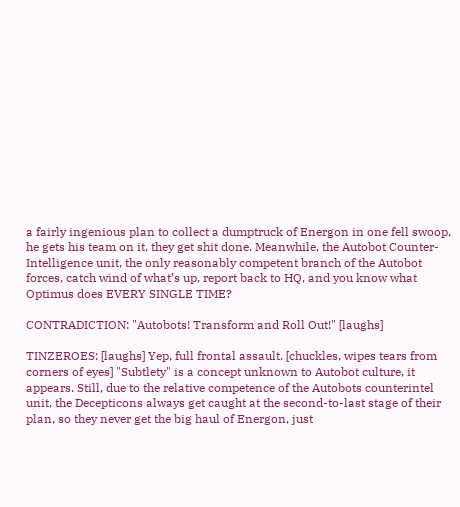a fairly ingenious plan to collect a dumptruck of Energon in one fell swoop, he gets his team on it, they get shit done. Meanwhile, the Autobot Counter-Intelligence unit, the only reasonably competent branch of the Autobot forces, catch wind of what’s up, report back to HQ, and you know what Optimus does EVERY SINGLE TIME?

CONTRADICTION: "Autobots! Transform and Roll Out!" [laughs]

TINZEROES: [laughs] Yep, full frontal assault. [chuckles, wipes tears from corners of eyes] "Subtlety" is a concept unknown to Autobot culture, it appears. Still, due to the relative competence of the Autobots counterintel unit, the Decepticons always get caught at the second-to-last stage of their plan, so they never get the big haul of Energon, just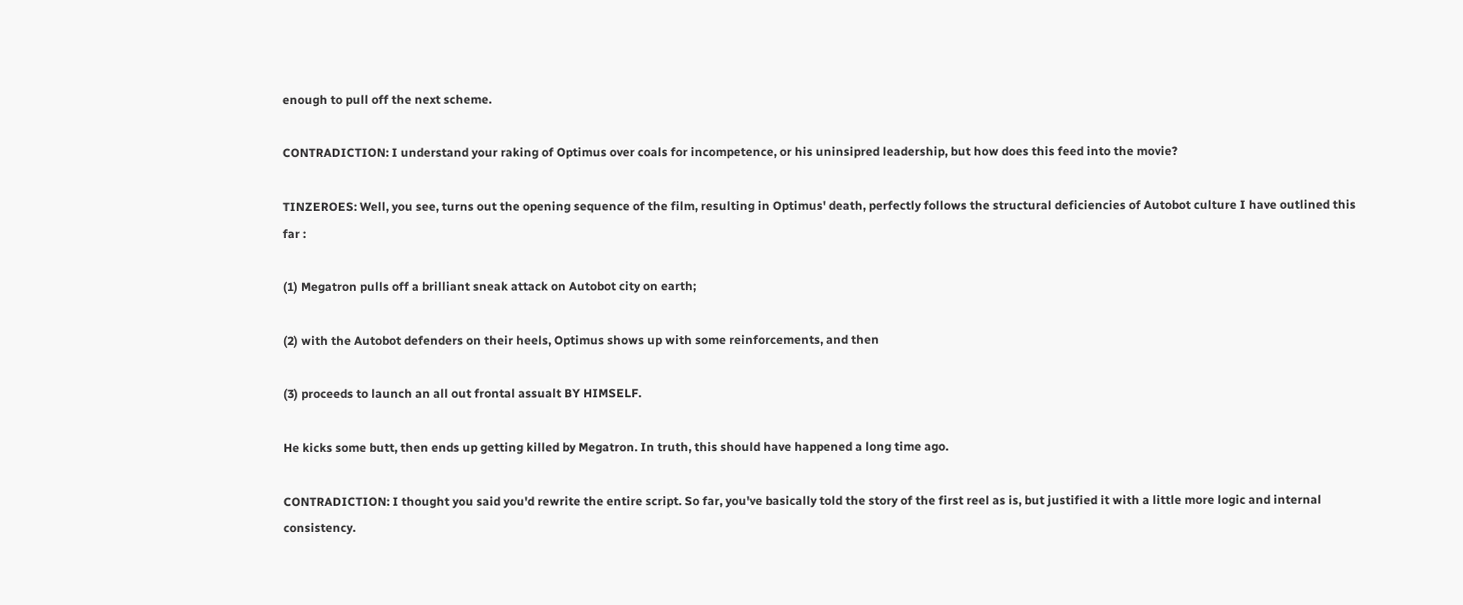enough to pull off the next scheme.

CONTRADICTION: I understand your raking of Optimus over coals for incompetence, or his uninsipred leadership, but how does this feed into the movie?

TINZEROES: Well, you see, turns out the opening sequence of the film, resulting in Optimus' death, perfectly follows the structural deficiencies of Autobot culture I have outlined this far :

(1) Megatron pulls off a brilliant sneak attack on Autobot city on earth;

(2) with the Autobot defenders on their heels, Optimus shows up with some reinforcements, and then

(3) proceeds to launch an all out frontal assualt BY HIMSELF.

He kicks some butt, then ends up getting killed by Megatron. In truth, this should have happened a long time ago.

CONTRADICTION: I thought you said you'd rewrite the entire script. So far, you've basically told the story of the first reel as is, but justified it with a little more logic and internal consistency.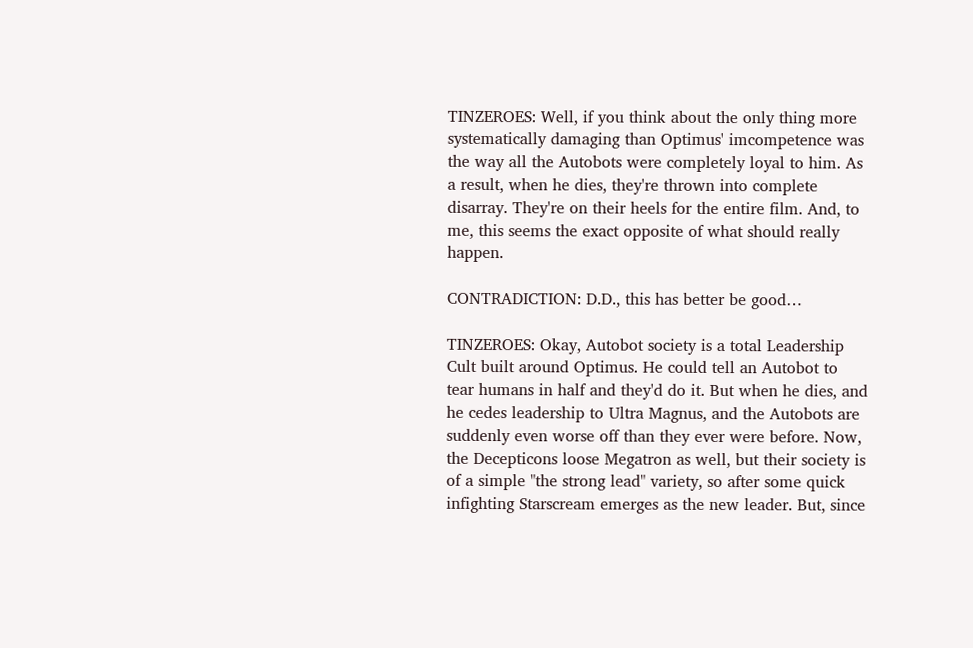TINZEROES: Well, if you think about the only thing more systematically damaging than Optimus' imcompetence was the way all the Autobots were completely loyal to him. As a result, when he dies, they're thrown into complete disarray. They're on their heels for the entire film. And, to me, this seems the exact opposite of what should really happen.

CONTRADICTION: D.D., this has better be good…

TINZEROES: Okay, Autobot society is a total Leadership Cult built around Optimus. He could tell an Autobot to tear humans in half and they'd do it. But when he dies, and he cedes leadership to Ultra Magnus, and the Autobots are suddenly even worse off than they ever were before. Now, the Decepticons loose Megatron as well, but their society is of a simple "the strong lead" variety, so after some quick infighting Starscream emerges as the new leader. But, since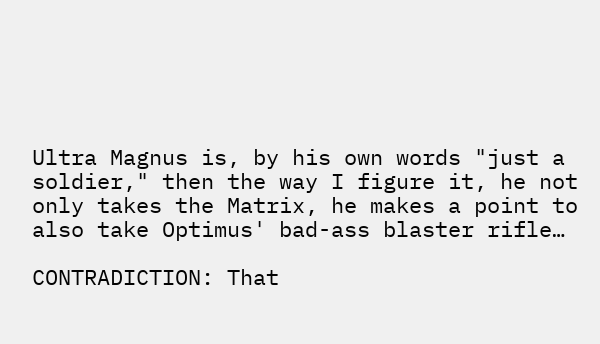Ultra Magnus is, by his own words "just a soldier," then the way I figure it, he not only takes the Matrix, he makes a point to also take Optimus' bad-ass blaster rifle…

CONTRADICTION: That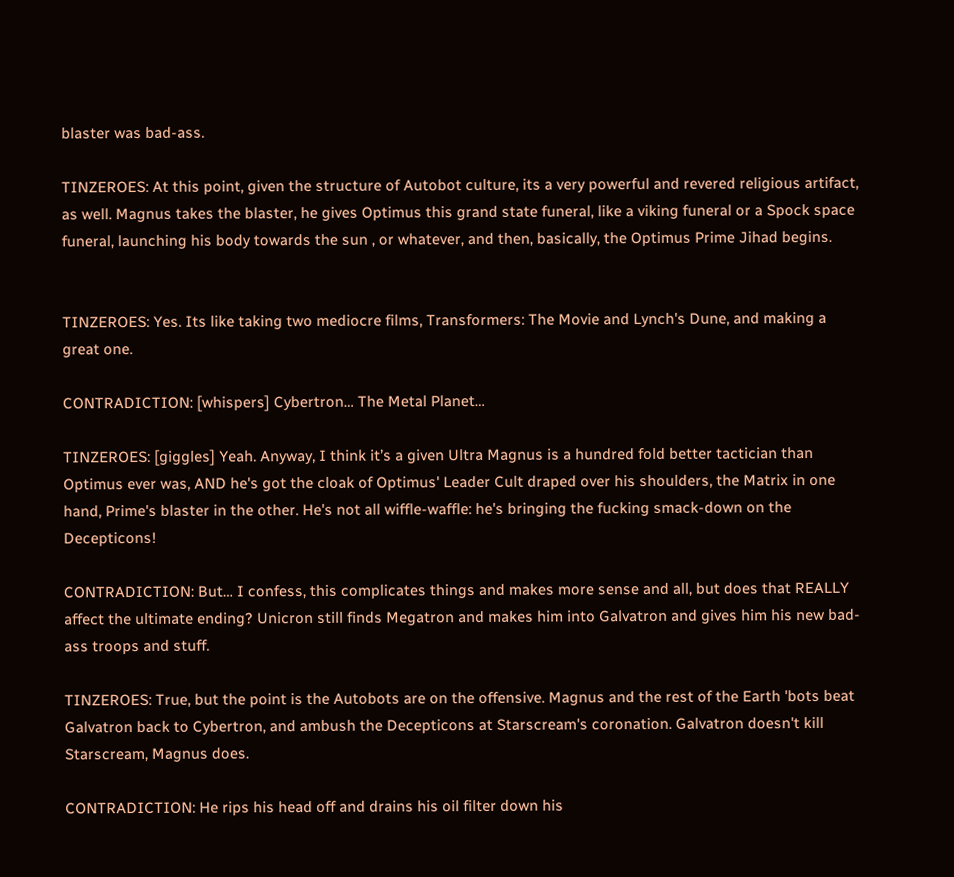blaster was bad-ass.

TINZEROES: At this point, given the structure of Autobot culture, its a very powerful and revered religious artifact, as well. Magnus takes the blaster, he gives Optimus this grand state funeral, like a viking funeral or a Spock space funeral, launching his body towards the sun , or whatever, and then, basically, the Optimus Prime Jihad begins.


TINZEROES: Yes. Its like taking two mediocre films, Transformers: The Movie and Lynch's Dune, and making a great one.

CONTRADICTION: [whispers] Cybertron… The Metal Planet…

TINZEROES: [giggles] Yeah. Anyway, I think it’s a given Ultra Magnus is a hundred fold better tactician than Optimus ever was, AND he's got the cloak of Optimus' Leader Cult draped over his shoulders, the Matrix in one hand, Prime's blaster in the other. He's not all wiffle-waffle: he's bringing the fucking smack-down on the Decepticons!

CONTRADICTION: But… I confess, this complicates things and makes more sense and all, but does that REALLY affect the ultimate ending? Unicron still finds Megatron and makes him into Galvatron and gives him his new bad-ass troops and stuff.

TINZEROES: True, but the point is the Autobots are on the offensive. Magnus and the rest of the Earth 'bots beat Galvatron back to Cybertron, and ambush the Decepticons at Starscream's coronation. Galvatron doesn't kill Starscream, Magnus does.

CONTRADICTION: He rips his head off and drains his oil filter down his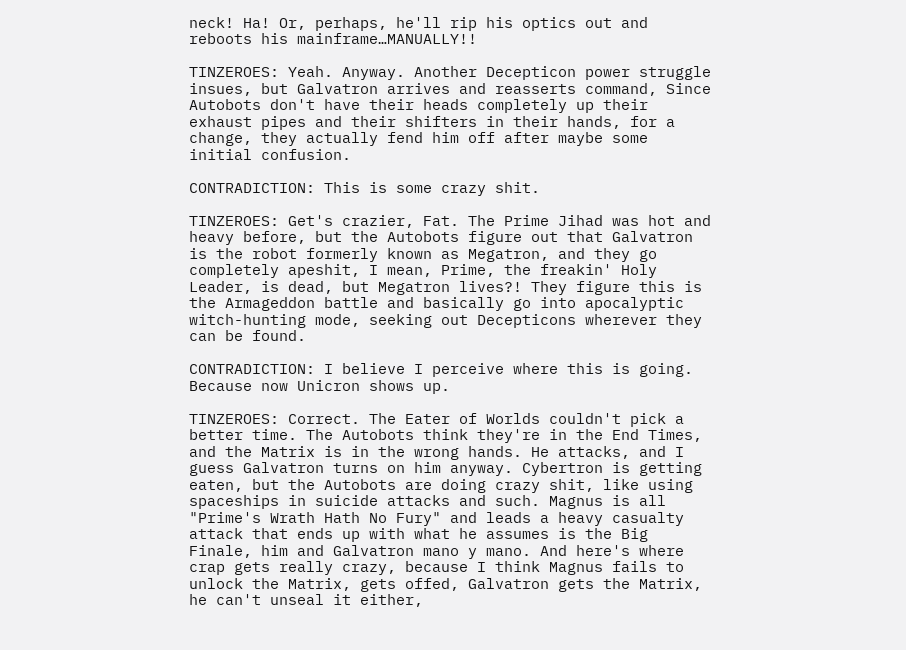neck! Ha! Or, perhaps, he'll rip his optics out and reboots his mainframe…MANUALLY!!

TINZEROES: Yeah. Anyway. Another Decepticon power struggle insues, but Galvatron arrives and reasserts command, Since Autobots don't have their heads completely up their exhaust pipes and their shifters in their hands, for a change, they actually fend him off after maybe some initial confusion.

CONTRADICTION: This is some crazy shit.

TINZEROES: Get's crazier, Fat. The Prime Jihad was hot and heavy before, but the Autobots figure out that Galvatron is the robot formerly known as Megatron, and they go completely apeshit, I mean, Prime, the freakin' Holy Leader, is dead, but Megatron lives?! They figure this is the Armageddon battle and basically go into apocalyptic witch-hunting mode, seeking out Decepticons wherever they can be found.

CONTRADICTION: I believe I perceive where this is going. Because now Unicron shows up.

TINZEROES: Correct. The Eater of Worlds couldn't pick a better time. The Autobots think they're in the End Times, and the Matrix is in the wrong hands. He attacks, and I guess Galvatron turns on him anyway. Cybertron is getting eaten, but the Autobots are doing crazy shit, like using spaceships in suicide attacks and such. Magnus is all "Prime's Wrath Hath No Fury" and leads a heavy casualty attack that ends up with what he assumes is the Big Finale, him and Galvatron mano y mano. And here's where crap gets really crazy, because I think Magnus fails to unlock the Matrix, gets offed, Galvatron gets the Matrix, he can't unseal it either,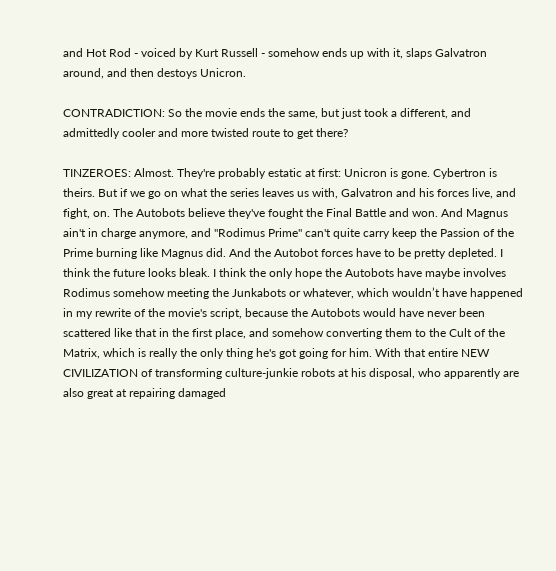and Hot Rod - voiced by Kurt Russell - somehow ends up with it, slaps Galvatron around, and then destoys Unicron.

CONTRADICTION: So the movie ends the same, but just took a different, and admittedly cooler and more twisted route to get there?

TINZEROES: Almost. They're probably estatic at first: Unicron is gone. Cybertron is theirs. But if we go on what the series leaves us with, Galvatron and his forces live, and fight, on. The Autobots believe they've fought the Final Battle and won. And Magnus ain't in charge anymore, and "Rodimus Prime" can't quite carry keep the Passion of the Prime burning like Magnus did. And the Autobot forces have to be pretty depleted. I think the future looks bleak. I think the only hope the Autobots have maybe involves Rodimus somehow meeting the Junkabots or whatever, which wouldn’t have happened in my rewrite of the movie's script, because the Autobots would have never been scattered like that in the first place, and somehow converting them to the Cult of the Matrix, which is really the only thing he's got going for him. With that entire NEW CIVILIZATION of transforming culture-junkie robots at his disposal, who apparently are also great at repairing damaged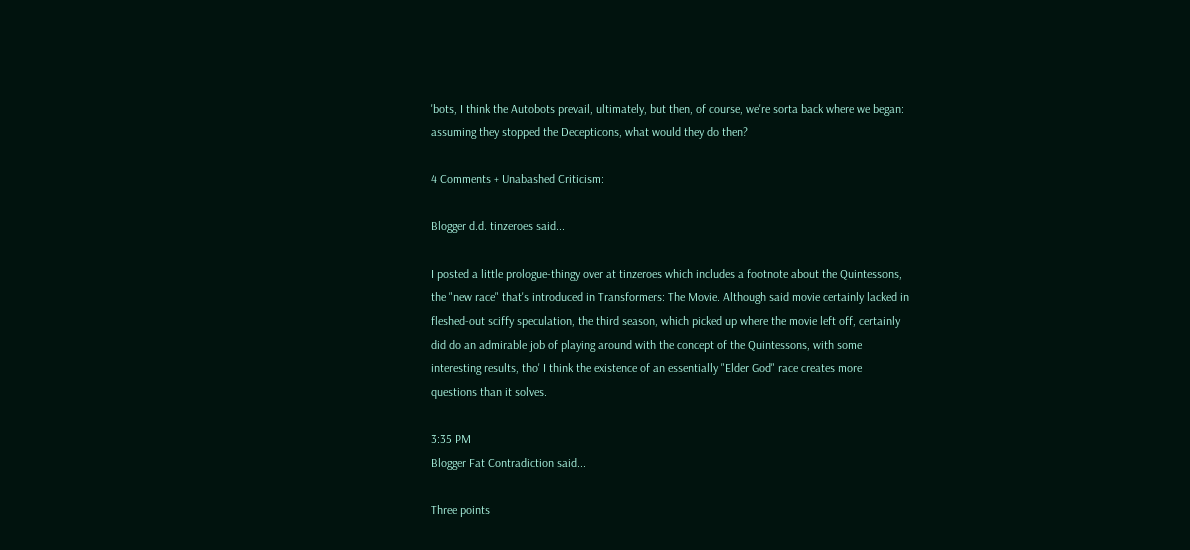'bots, I think the Autobots prevail, ultimately, but then, of course, we're sorta back where we began: assuming they stopped the Decepticons, what would they do then?

4 Comments + Unabashed Criticism:

Blogger d.d. tinzeroes said...

I posted a little prologue-thingy over at tinzeroes which includes a footnote about the Quintessons, the "new race" that's introduced in Transformers: The Movie. Although said movie certainly lacked in fleshed-out sciffy speculation, the third season, which picked up where the movie left off, certainly did do an admirable job of playing around with the concept of the Quintessons, with some interesting results, tho' I think the existence of an essentially "Elder God" race creates more questions than it solves.

3:35 PM
Blogger Fat Contradiction said...

Three points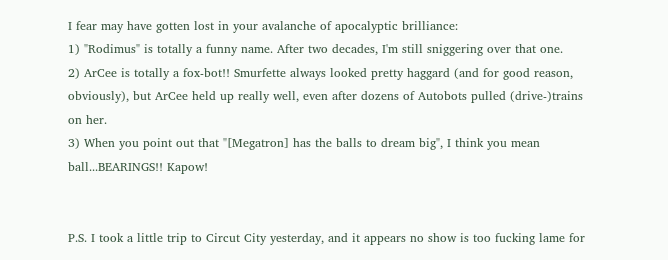I fear may have gotten lost in your avalanche of apocalyptic brilliance:
1) "Rodimus" is totally a funny name. After two decades, I'm still sniggering over that one.
2) ArCee is totally a fox-bot!! Smurfette always looked pretty haggard (and for good reason, obviously), but ArCee held up really well, even after dozens of Autobots pulled (drive-)trains on her.
3) When you point out that "[Megatron] has the balls to dream big", I think you mean ball...BEARINGS!! Kapow!


P.S. I took a little trip to Circut City yesterday, and it appears no show is too fucking lame for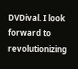DVDival. I look forward to revolutionizing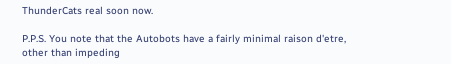ThunderCats real soon now.

P.P.S. You note that the Autobots have a fairly minimal raison d'etre, other than impeding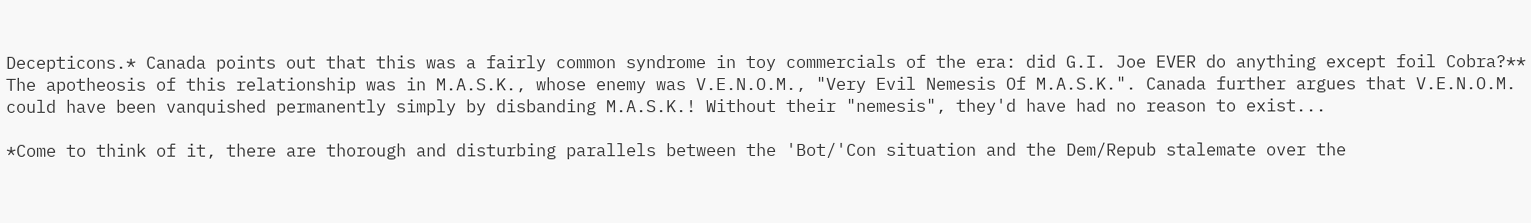Decepticons.* Canada points out that this was a fairly common syndrome in toy commercials of the era: did G.I. Joe EVER do anything except foil Cobra?** The apotheosis of this relationship was in M.A.S.K., whose enemy was V.E.N.O.M., "Very Evil Nemesis Of M.A.S.K.". Canada further argues that V.E.N.O.M. could have been vanquished permanently simply by disbanding M.A.S.K.! Without their "nemesis", they'd have had no reason to exist...

*Come to think of it, there are thorough and disturbing parallels between the 'Bot/'Con situation and the Dem/Repub stalemate over the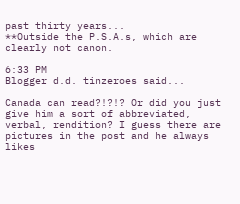past thirty years...
**Outside the P.S.A.s, which are clearly not canon.

6:33 PM
Blogger d.d. tinzeroes said...

Canada can read?!?!? Or did you just give him a sort of abbreviated, verbal, rendition? I guess there are pictures in the post and he always likes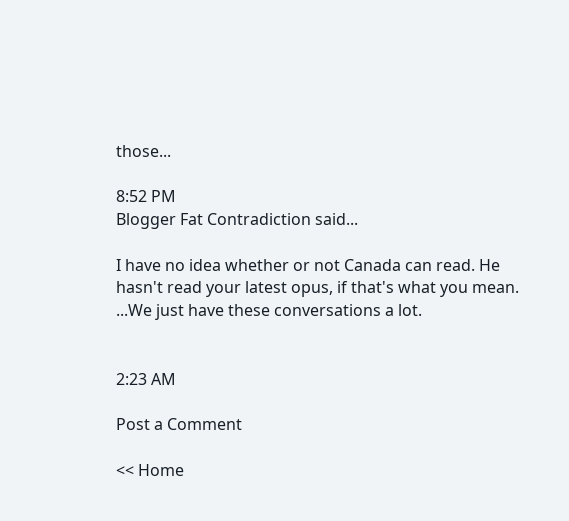those...

8:52 PM
Blogger Fat Contradiction said...

I have no idea whether or not Canada can read. He hasn't read your latest opus, if that's what you mean. ...We just have these conversations a lot.


2:23 AM

Post a Comment

<< Home